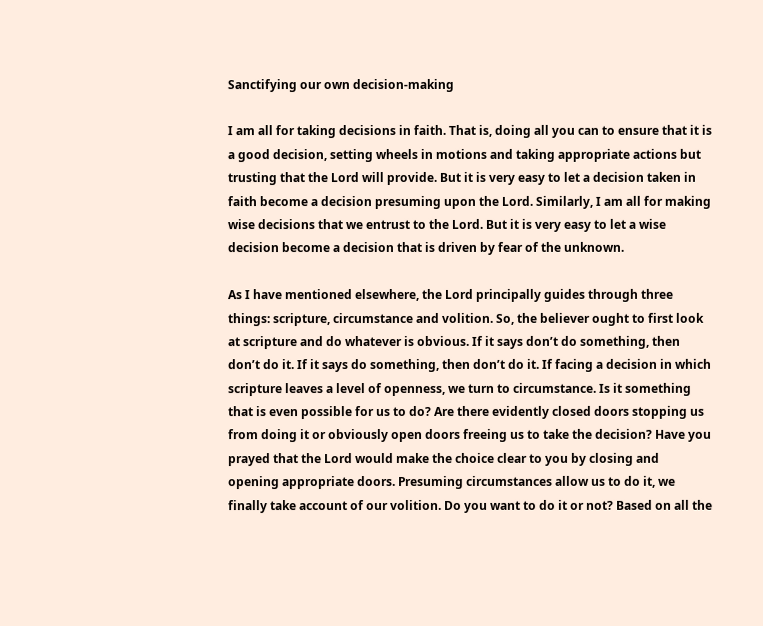Sanctifying our own decision-making

I am all for taking decisions in faith. That is, doing all you can to ensure that it is a good decision, setting wheels in motions and taking appropriate actions but trusting that the Lord will provide. But it is very easy to let a decision taken in faith become a decision presuming upon the Lord. Similarly, I am all for making wise decisions that we entrust to the Lord. But it is very easy to let a wise decision become a decision that is driven by fear of the unknown.

As I have mentioned elsewhere, the Lord principally guides through three things: scripture, circumstance and volition. So, the believer ought to first look at scripture and do whatever is obvious. If it says don’t do something, then don’t do it. If it says do something, then don’t do it. If facing a decision in which scripture leaves a level of openness, we turn to circumstance. Is it something that is even possible for us to do? Are there evidently closed doors stopping us from doing it or obviously open doors freeing us to take the decision? Have you prayed that the Lord would make the choice clear to you by closing and opening appropriate doors. Presuming circumstances allow us to do it, we finally take account of our volition. Do you want to do it or not? Based on all the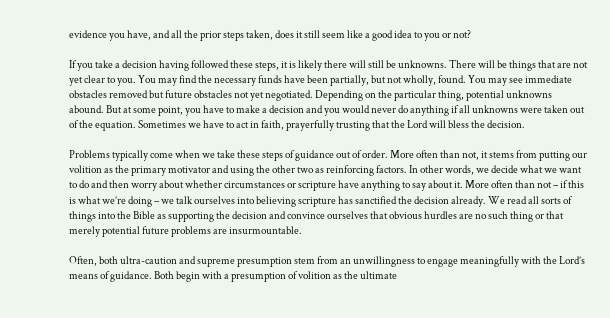evidence you have, and all the prior steps taken, does it still seem like a good idea to you or not?

If you take a decision having followed these steps, it is likely there will still be unknowns. There will be things that are not yet clear to you. You may find the necessary funds have been partially, but not wholly, found. You may see immediate obstacles removed but future obstacles not yet negotiated. Depending on the particular thing, potential unknowns abound. But at some point, you have to make a decision and you would never do anything if all unknowns were taken out of the equation. Sometimes we have to act in faith, prayerfully trusting that the Lord will bless the decision.

Problems typically come when we take these steps of guidance out of order. More often than not, it stems from putting our volition as the primary motivator and using the other two as reinforcing factors. In other words, we decide what we want to do and then worry about whether circumstances or scripture have anything to say about it. More often than not – if this is what we’re doing – we talk ourselves into believing scripture has sanctified the decision already. We read all sorts of things into the Bible as supporting the decision and convince ourselves that obvious hurdles are no such thing or that merely potential future problems are insurmountable.

Often, both ultra-caution and supreme presumption stem from an unwillingness to engage meaningfully with the Lord’s means of guidance. Both begin with a presumption of volition as the ultimate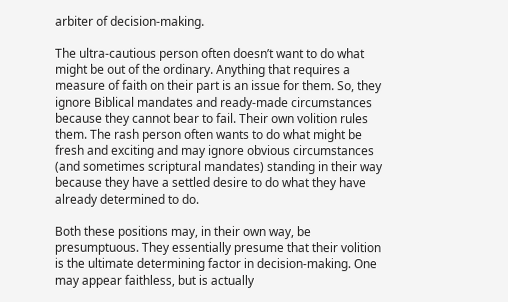arbiter of decision-making.

The ultra-cautious person often doesn’t want to do what might be out of the ordinary. Anything that requires a measure of faith on their part is an issue for them. So, they ignore Biblical mandates and ready-made circumstances because they cannot bear to fail. Their own volition rules them. The rash person often wants to do what might be fresh and exciting and may ignore obvious circumstances (and sometimes scriptural mandates) standing in their way because they have a settled desire to do what they have already determined to do.

Both these positions may, in their own way, be presumptuous. They essentially presume that their volition is the ultimate determining factor in decision-making. One may appear faithless, but is actually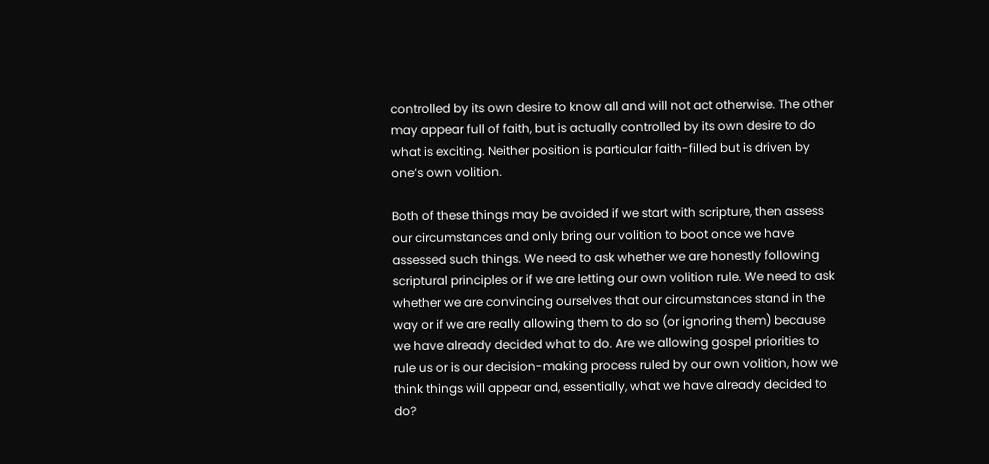controlled by its own desire to know all and will not act otherwise. The other may appear full of faith, but is actually controlled by its own desire to do what is exciting. Neither position is particular faith-filled but is driven by one’s own volition.

Both of these things may be avoided if we start with scripture, then assess our circumstances and only bring our volition to boot once we have assessed such things. We need to ask whether we are honestly following scriptural principles or if we are letting our own volition rule. We need to ask whether we are convincing ourselves that our circumstances stand in the way or if we are really allowing them to do so (or ignoring them) because we have already decided what to do. Are we allowing gospel priorities to rule us or is our decision-making process ruled by our own volition, how we think things will appear and, essentially, what we have already decided to do?